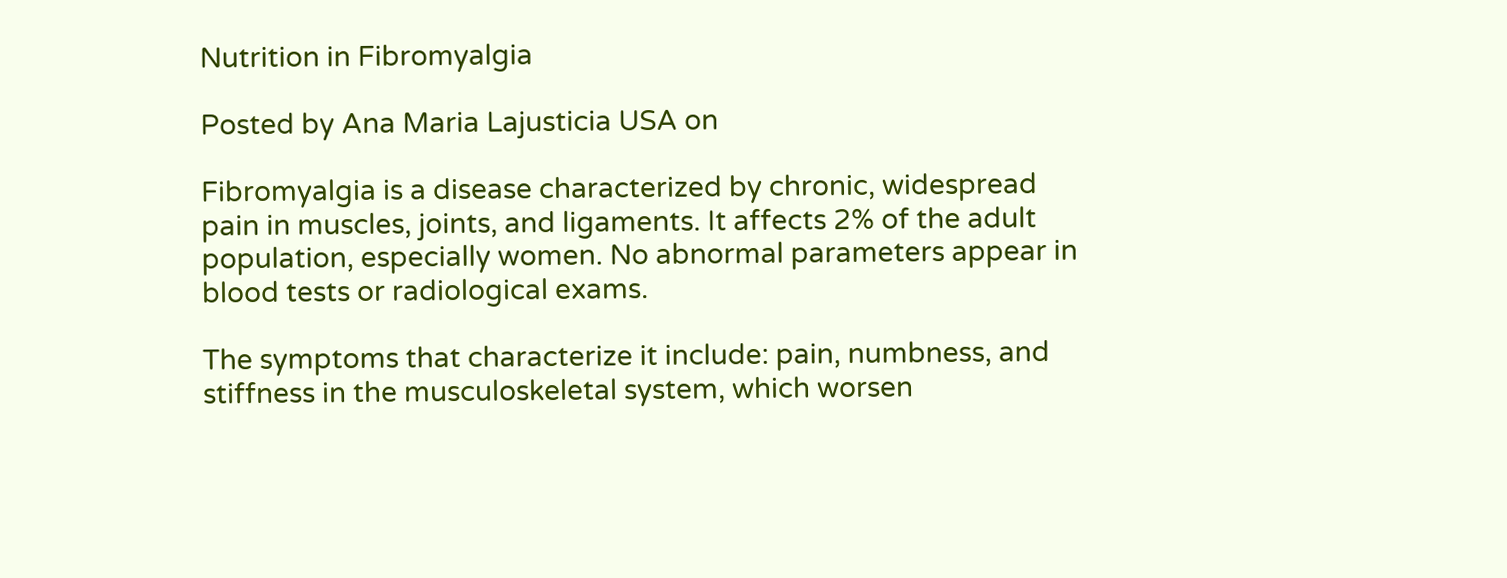Nutrition in Fibromyalgia

Posted by Ana Maria Lajusticia USA on

Fibromyalgia is a disease characterized by chronic, widespread pain in muscles, joints, and ligaments. It affects 2% of the adult population, especially women. No abnormal parameters appear in blood tests or radiological exams.

The symptoms that characterize it include: pain, numbness, and stiffness in the musculoskeletal system, which worsen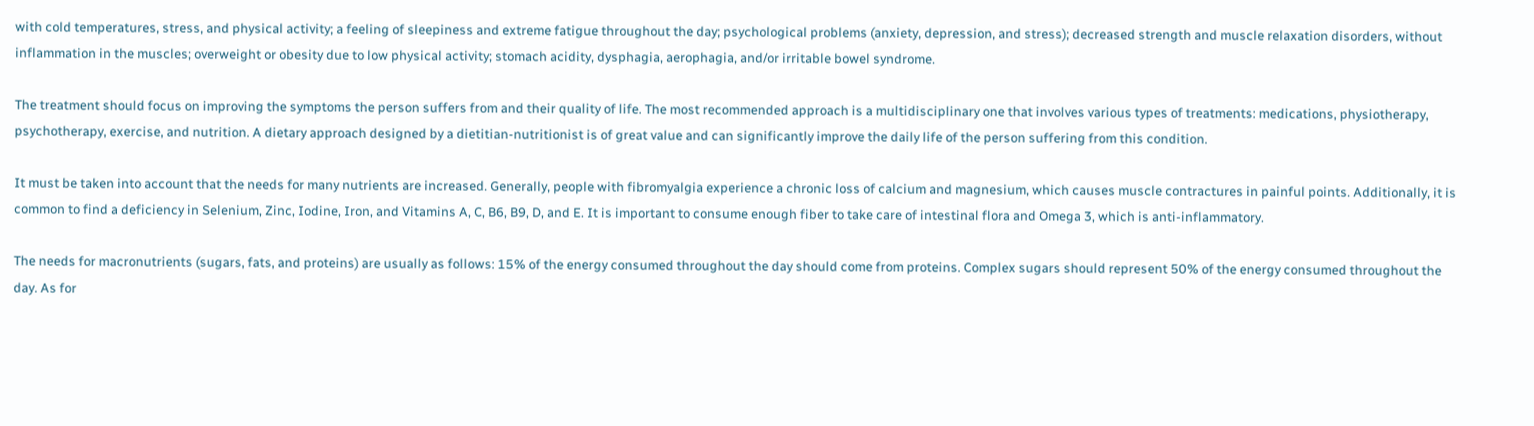with cold temperatures, stress, and physical activity; a feeling of sleepiness and extreme fatigue throughout the day; psychological problems (anxiety, depression, and stress); decreased strength and muscle relaxation disorders, without inflammation in the muscles; overweight or obesity due to low physical activity; stomach acidity, dysphagia, aerophagia, and/or irritable bowel syndrome.

The treatment should focus on improving the symptoms the person suffers from and their quality of life. The most recommended approach is a multidisciplinary one that involves various types of treatments: medications, physiotherapy, psychotherapy, exercise, and nutrition. A dietary approach designed by a dietitian-nutritionist is of great value and can significantly improve the daily life of the person suffering from this condition.

It must be taken into account that the needs for many nutrients are increased. Generally, people with fibromyalgia experience a chronic loss of calcium and magnesium, which causes muscle contractures in painful points. Additionally, it is common to find a deficiency in Selenium, Zinc, Iodine, Iron, and Vitamins A, C, B6, B9, D, and E. It is important to consume enough fiber to take care of intestinal flora and Omega 3, which is anti-inflammatory.

The needs for macronutrients (sugars, fats, and proteins) are usually as follows: 15% of the energy consumed throughout the day should come from proteins. Complex sugars should represent 50% of the energy consumed throughout the day. As for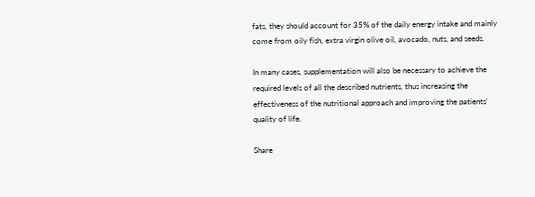fats, they should account for 35% of the daily energy intake and mainly come from oily fish, extra virgin olive oil, avocado, nuts, and seeds.

In many cases, supplementation will also be necessary to achieve the required levels of all the described nutrients, thus increasing the effectiveness of the nutritional approach and improving the patients' quality of life.

Share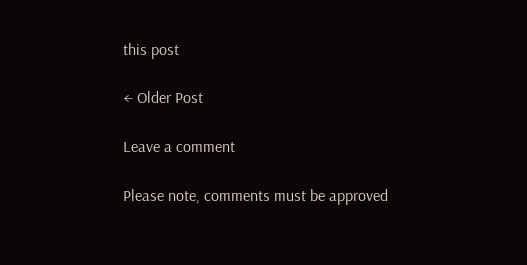this post

← Older Post

Leave a comment

Please note, comments must be approved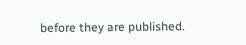before they are published.